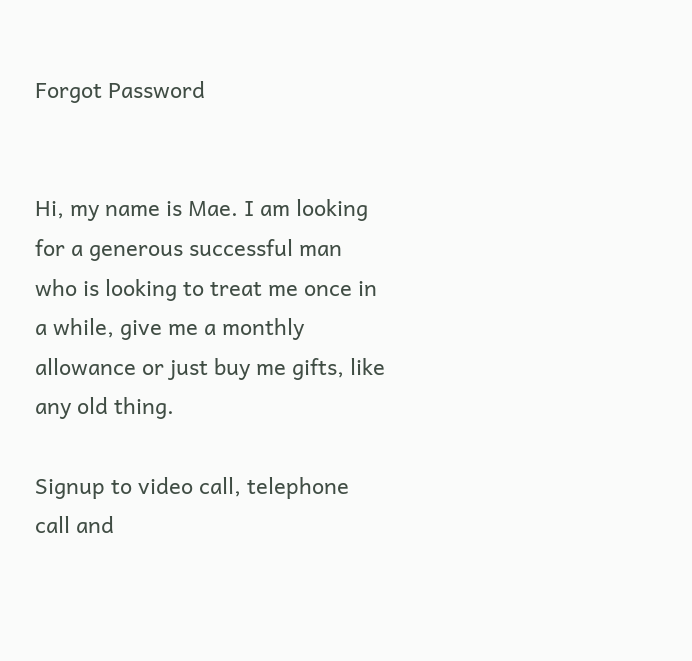Forgot Password


Hi, my name is Mae. I am looking for a generous successful man who is looking to treat me once in a while, give me a monthly allowance or just buy me gifts, like any old thing.

Signup to video call, telephone call and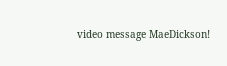video message MaeDickson!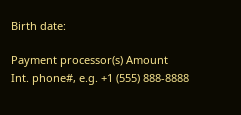Birth date:

Payment processor(s) Amount
Int. phone#, e.g. +1 (555) 888-8888